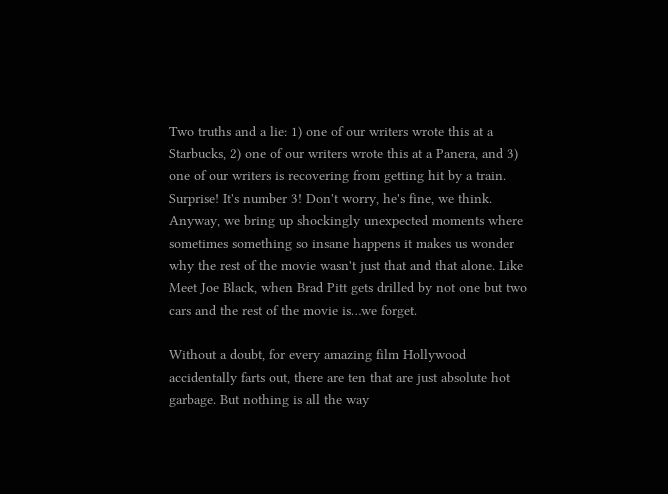Two truths and a lie: 1) one of our writers wrote this at a Starbucks, 2) one of our writers wrote this at a Panera, and 3) one of our writers is recovering from getting hit by a train. Surprise! It's number 3! Don't worry, he's fine, we think. Anyway, we bring up shockingly unexpected moments where sometimes something so insane happens it makes us wonder why the rest of the movie wasn't just that and that alone. Like Meet Joe Black, when Brad Pitt gets drilled by not one but two cars and the rest of the movie is…we forget.

Without a doubt, for every amazing film Hollywood accidentally farts out, there are ten that are just absolute hot garbage. But nothing is all the way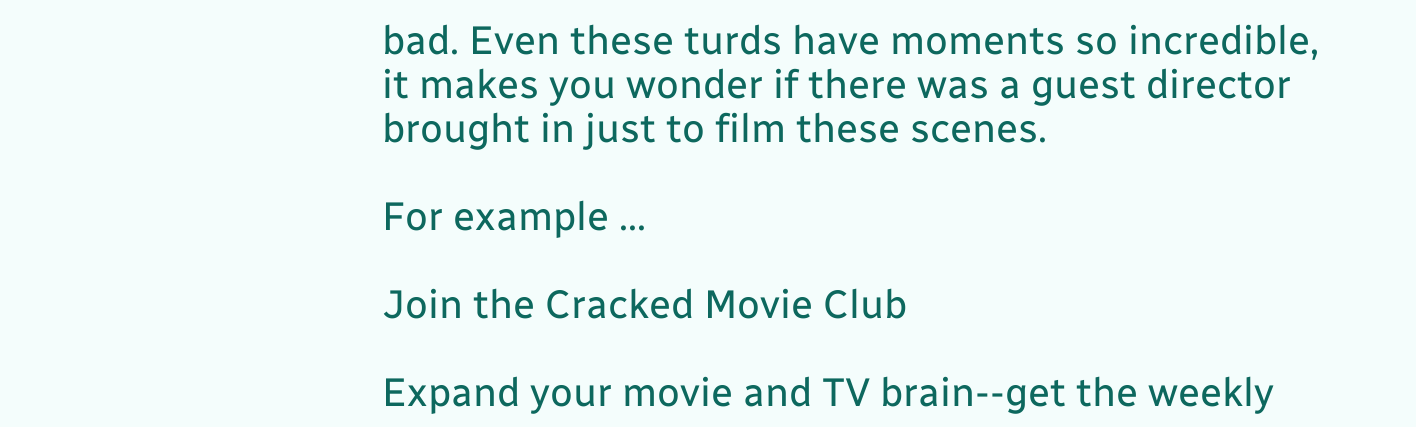bad. Even these turds have moments so incredible, it makes you wonder if there was a guest director brought in just to film these scenes.

For example ...

Join the Cracked Movie Club

Expand your movie and TV brain--get the weekly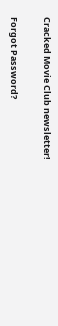Cracked Movie Club newsletter!


Forgot Password?